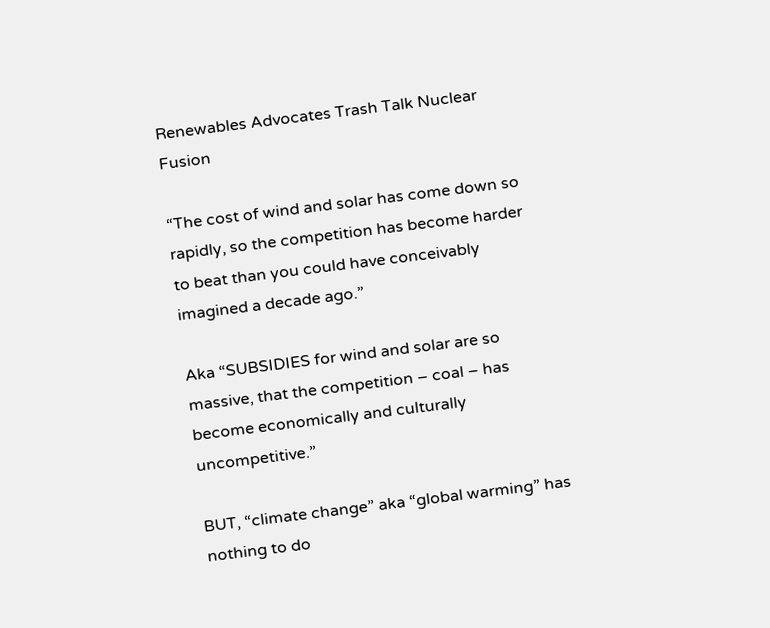Renewables Advocates Trash Talk Nuclear Fusion

“The cost of wind and solar has come down so rapidly, so the competition has become harder to beat than you could have conceivably imagined a decade ago.”

Aka “SUBSIDIES for wind and solar are so massive, that the competition – coal – has become economically and culturally uncompetitive.”

BUT, “climate change” aka “global warming” has nothing to do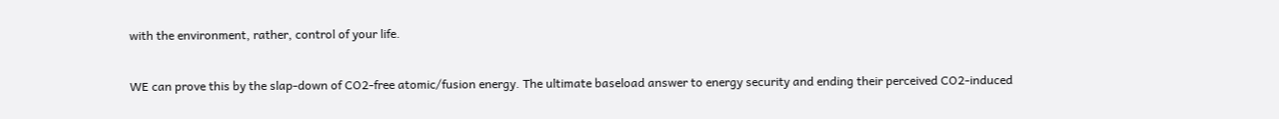with the environment, rather, control of your life.

WE can prove this by the slap-down of CO2-free atomic/fusion energy. The ultimate baseload answer to energy security and ending their perceived CO2-induced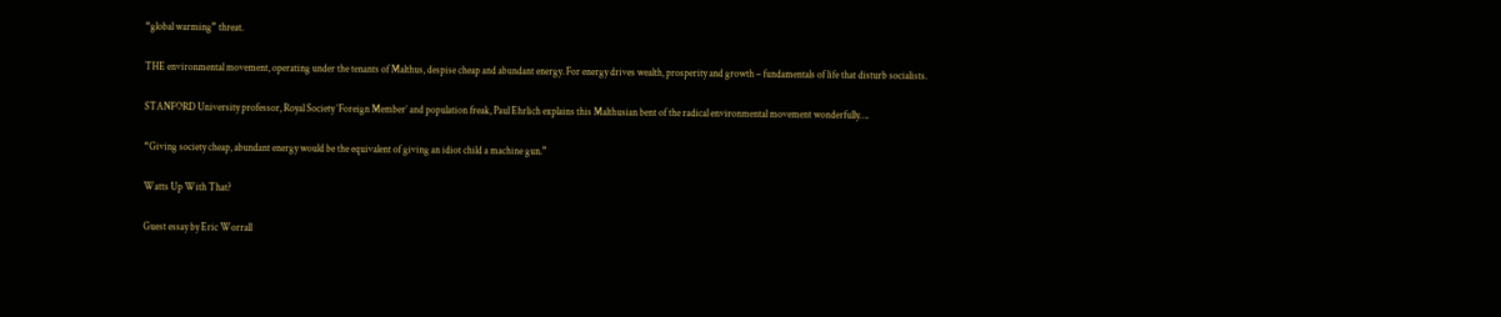“global warming” threat.

THE environmental movement, operating under the tenants of Malthus, despise cheap and abundant energy. For energy drives wealth, prosperity and growth – fundamentals of life that disturb socialists.

STANFORD University professor, Royal Society ‘Foreign Member’ and population freak, Paul Ehrlich explains this Malthusian bent of the radical environmental movement wonderfully….

“Giving society cheap, abundant energy would be the equivalent of giving an idiot child a machine gun.”

Watts Up With That?

Guest essay by Eric Worrall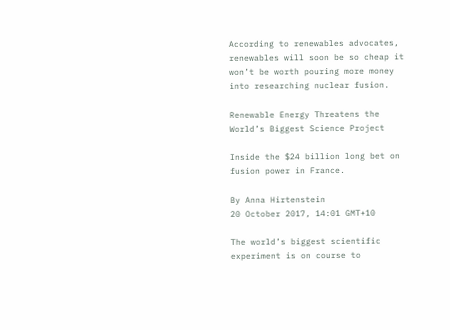According to renewables advocates, renewables will soon be so cheap it won’t be worth pouring more money into researching nuclear fusion.

Renewable Energy Threatens the World’s Biggest Science Project

Inside the $24 billion long bet on fusion power in France.

By Anna Hirtenstein
20 October 2017, 14:01 GMT+10

The world’s biggest scientific experiment is on course to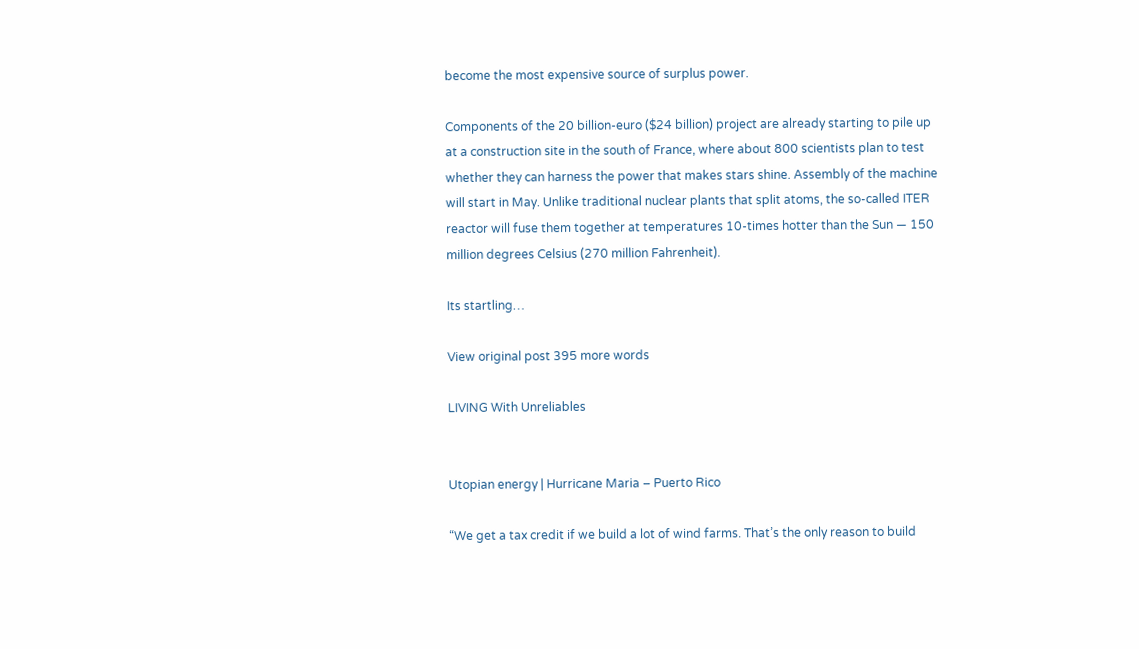become the most expensive source of surplus power.

Components of the 20 billion-euro ($24 billion) project are already starting to pile up at a construction site in the south of France, where about 800 scientists plan to test whether they can harness the power that makes stars shine. Assembly of the machine will start in May. Unlike traditional nuclear plants that split atoms, the so-called ITER reactor will fuse them together at temperatures 10-times hotter than the Sun — 150 million degrees Celsius (270 million Fahrenheit).

Its startling…

View original post 395 more words

LIVING With Unreliables


Utopian energy | Hurricane Maria – Puerto Rico

“We get a tax credit if we build a lot of wind farms. That’s the only reason to build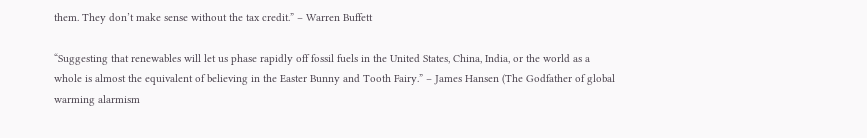them. They don’t make sense without the tax credit.” – Warren Buffett

“Suggesting that renewables will let us phase rapidly off fossil fuels in the United States, China, India, or the world as a whole is almost the equivalent of believing in the Easter Bunny and Tooth Fairy.” – James Hansen (The Godfather of global warming alarmism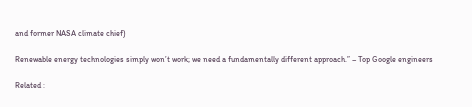and former NASA climate chief)

Renewable energy technologies simply won’t work; we need a fundamentally different approach.” – Top Google engineers

Related :